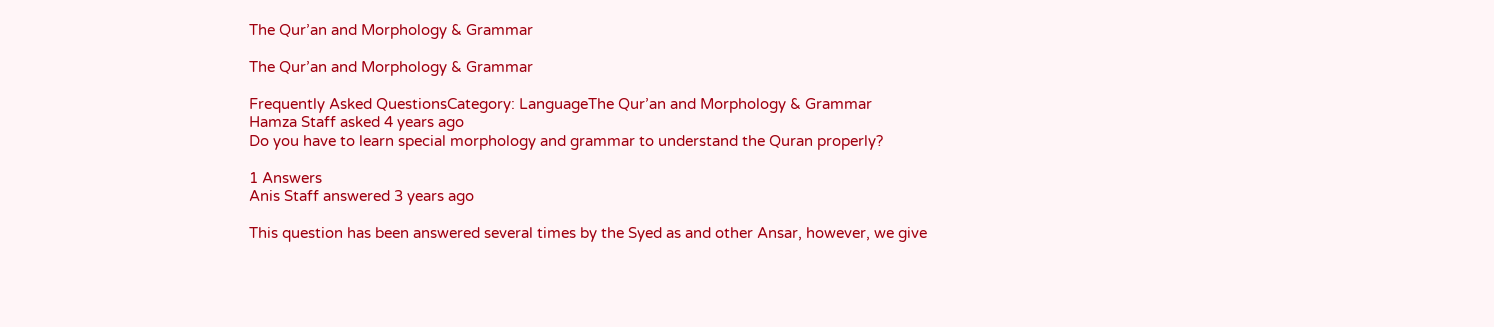The Qur’an and Morphology & Grammar

The Qur’an and Morphology & Grammar

Frequently Asked QuestionsCategory: LanguageThe Qur’an and Morphology & Grammar
Hamza Staff asked 4 years ago
Do you have to learn special morphology and grammar to understand the Quran properly?

1 Answers
Anis Staff answered 3 years ago

This question has been answered several times by the Syed as and other Ansar, however, we give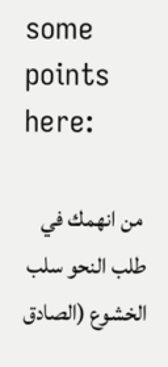some points here:

 من انهمك في طلب النحو سلب الخشوع (الصادق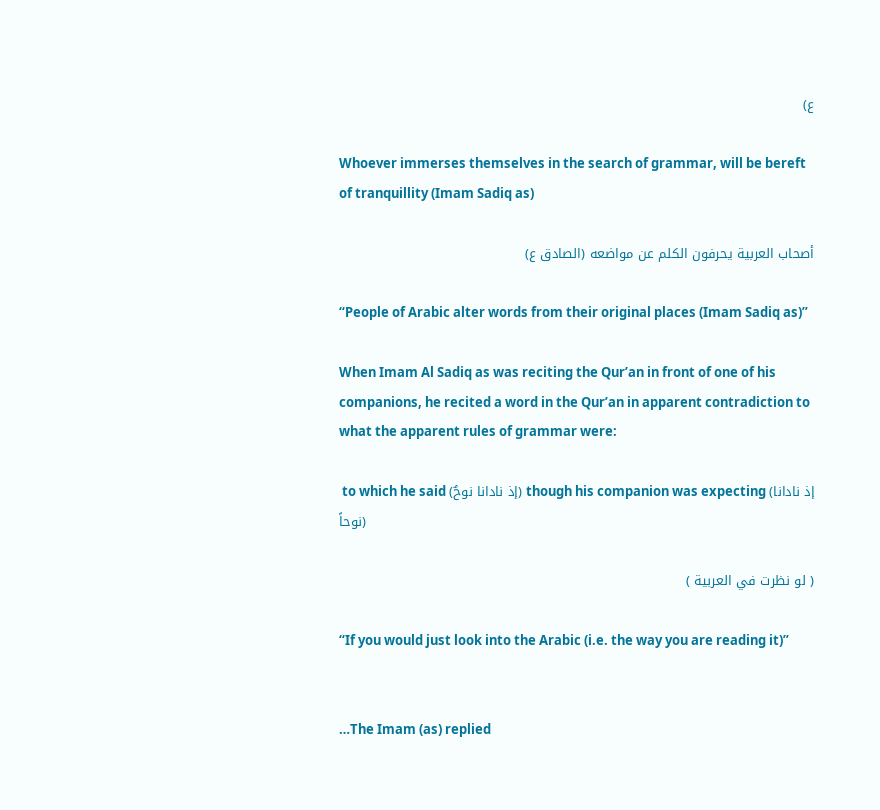ع)

Whoever immerses themselves in the search of grammar, will be bereft of tranquillity (Imam Sadiq as)

أصحاب العربية يحرفون الكلم عن مواضعه (الصادق ع)

“People of Arabic alter words from their original places (Imam Sadiq as)”

When Imam Al Sadiq as was reciting the Qur’an in front of one of his companions, he recited a word in the Qur’an in apparent contradiction to what the apparent rules of grammar were:

 to which he said (إذ نادانا نوحٌ) though his companion was expecting (إذ نادانا نوحاً)

( لو نظرت في العربية )

“If you would just look into the Arabic (i.e. the way you are reading it)”


…The Imam (as) replied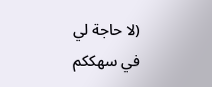(لا حاجة لي في سهككم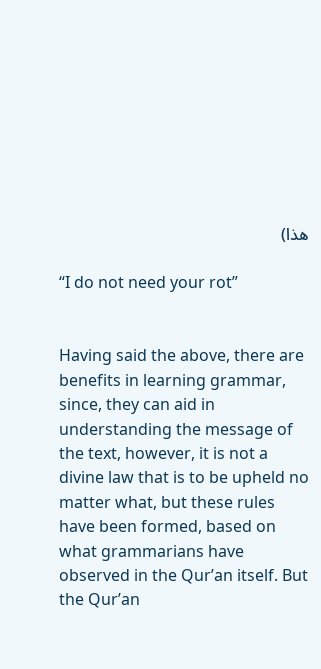هذا)

“I do not need your rot”


Having said the above, there are benefits in learning grammar, since, they can aid in understanding the message of the text, however, it is not a divine law that is to be upheld no matter what, but these rules have been formed, based on what grammarians have observed in the Qur’an itself. But the Qur’an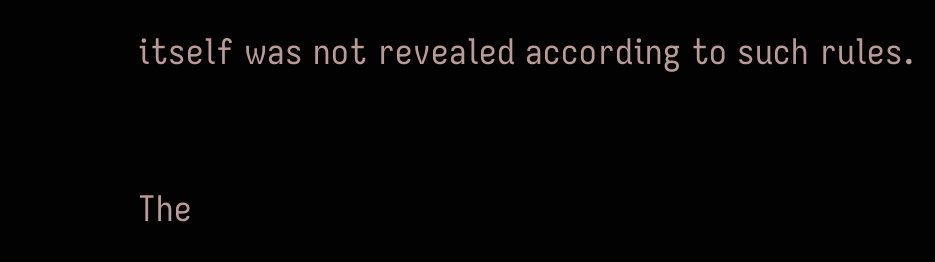itself was not revealed according to such rules.


The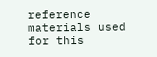reference materials used for this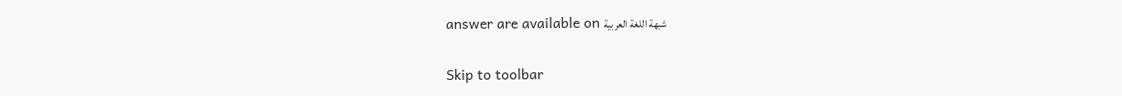answer are available on شبهة اللغة العربية

Skip to toolbar